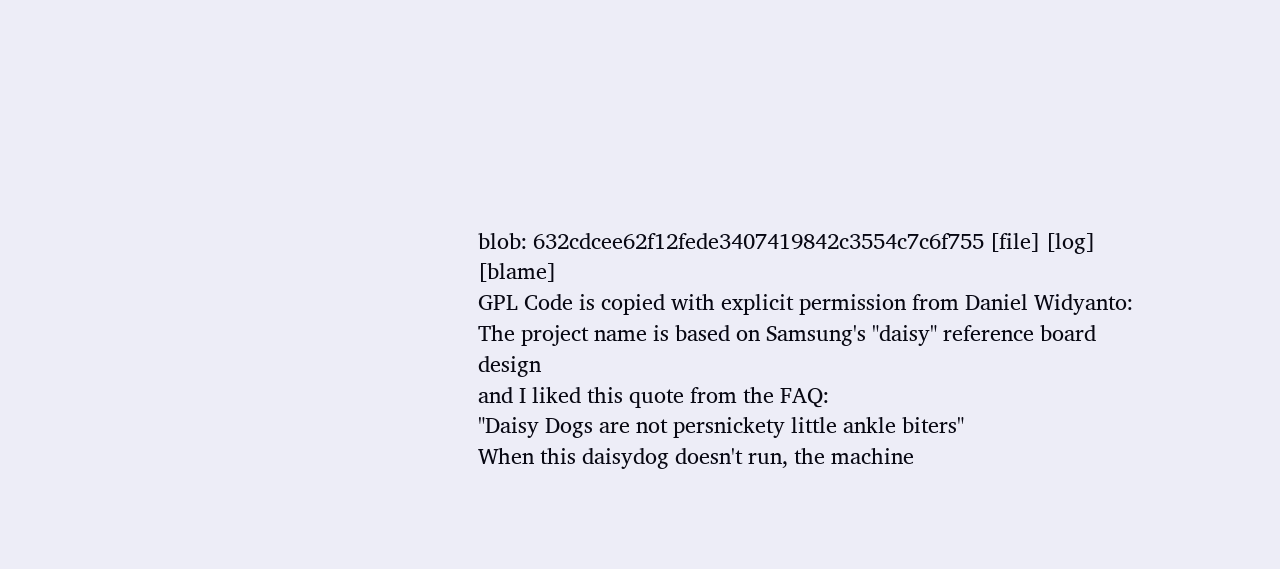blob: 632cdcee62f12fede3407419842c3554c7c6f755 [file] [log] [blame]
GPL Code is copied with explicit permission from Daniel Widyanto:
The project name is based on Samsung's "daisy" reference board design
and I liked this quote from the FAQ:
"Daisy Dogs are not persnickety little ankle biters"
When this daisydog doesn't run, the machine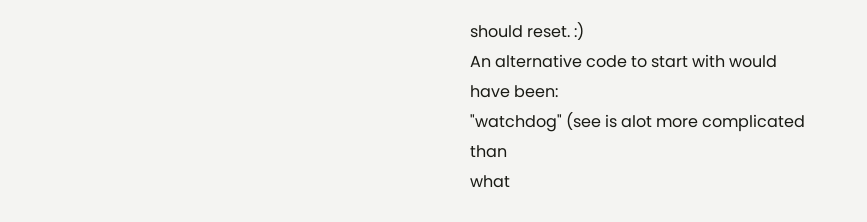should reset. :)
An alternative code to start with would have been:
"watchdog" (see is alot more complicated than
what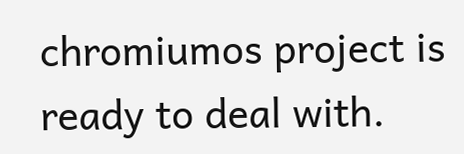chromiumos project is ready to deal with.